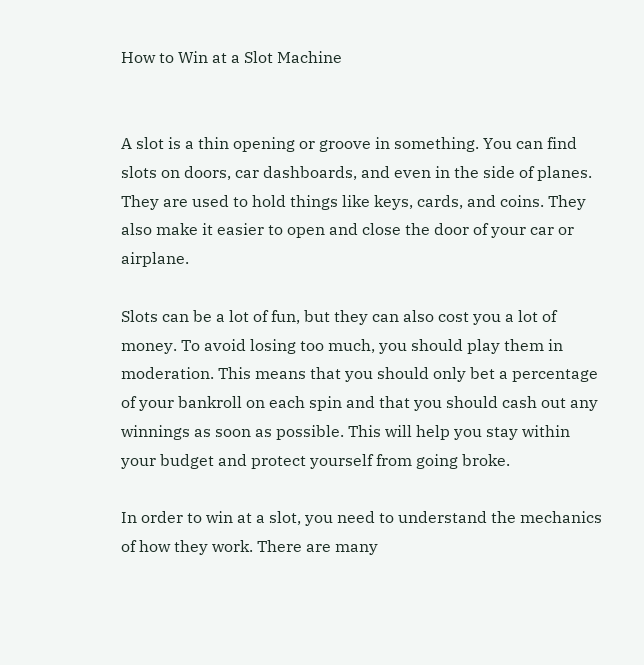How to Win at a Slot Machine


A slot is a thin opening or groove in something. You can find slots on doors, car dashboards, and even in the side of planes. They are used to hold things like keys, cards, and coins. They also make it easier to open and close the door of your car or airplane.

Slots can be a lot of fun, but they can also cost you a lot of money. To avoid losing too much, you should play them in moderation. This means that you should only bet a percentage of your bankroll on each spin and that you should cash out any winnings as soon as possible. This will help you stay within your budget and protect yourself from going broke.

In order to win at a slot, you need to understand the mechanics of how they work. There are many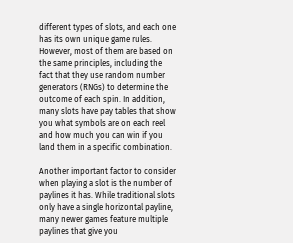different types of slots, and each one has its own unique game rules. However, most of them are based on the same principles, including the fact that they use random number generators (RNGs) to determine the outcome of each spin. In addition, many slots have pay tables that show you what symbols are on each reel and how much you can win if you land them in a specific combination.

Another important factor to consider when playing a slot is the number of paylines it has. While traditional slots only have a single horizontal payline, many newer games feature multiple paylines that give you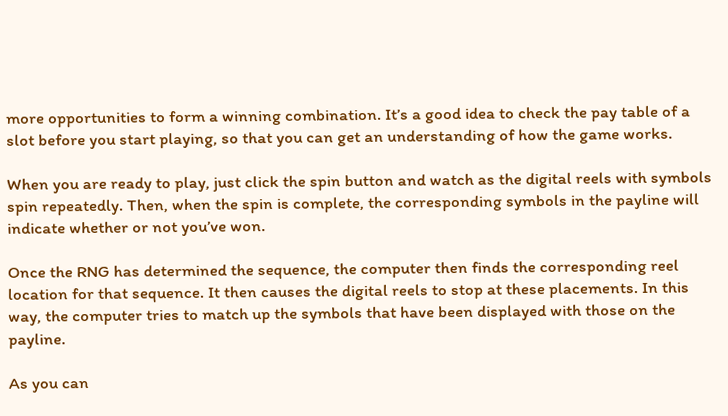more opportunities to form a winning combination. It’s a good idea to check the pay table of a slot before you start playing, so that you can get an understanding of how the game works.

When you are ready to play, just click the spin button and watch as the digital reels with symbols spin repeatedly. Then, when the spin is complete, the corresponding symbols in the payline will indicate whether or not you’ve won.

Once the RNG has determined the sequence, the computer then finds the corresponding reel location for that sequence. It then causes the digital reels to stop at these placements. In this way, the computer tries to match up the symbols that have been displayed with those on the payline.

As you can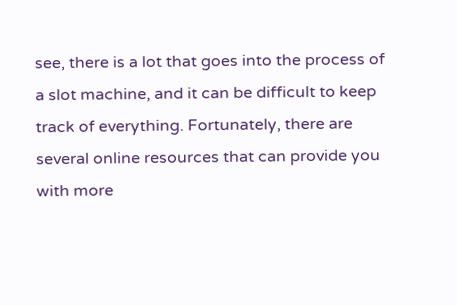see, there is a lot that goes into the process of a slot machine, and it can be difficult to keep track of everything. Fortunately, there are several online resources that can provide you with more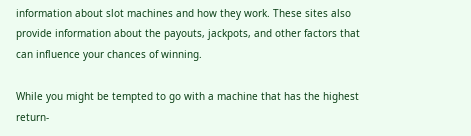information about slot machines and how they work. These sites also provide information about the payouts, jackpots, and other factors that can influence your chances of winning.

While you might be tempted to go with a machine that has the highest return-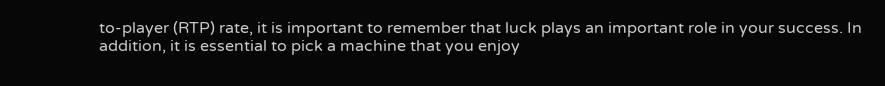to-player (RTP) rate, it is important to remember that luck plays an important role in your success. In addition, it is essential to pick a machine that you enjoy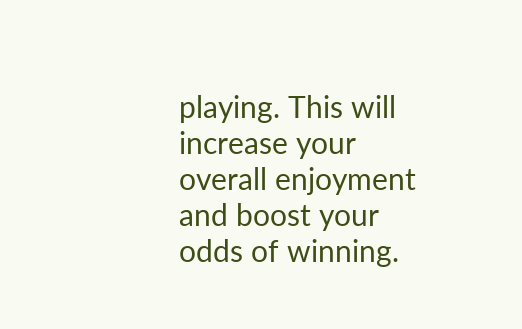playing. This will increase your overall enjoyment and boost your odds of winning.